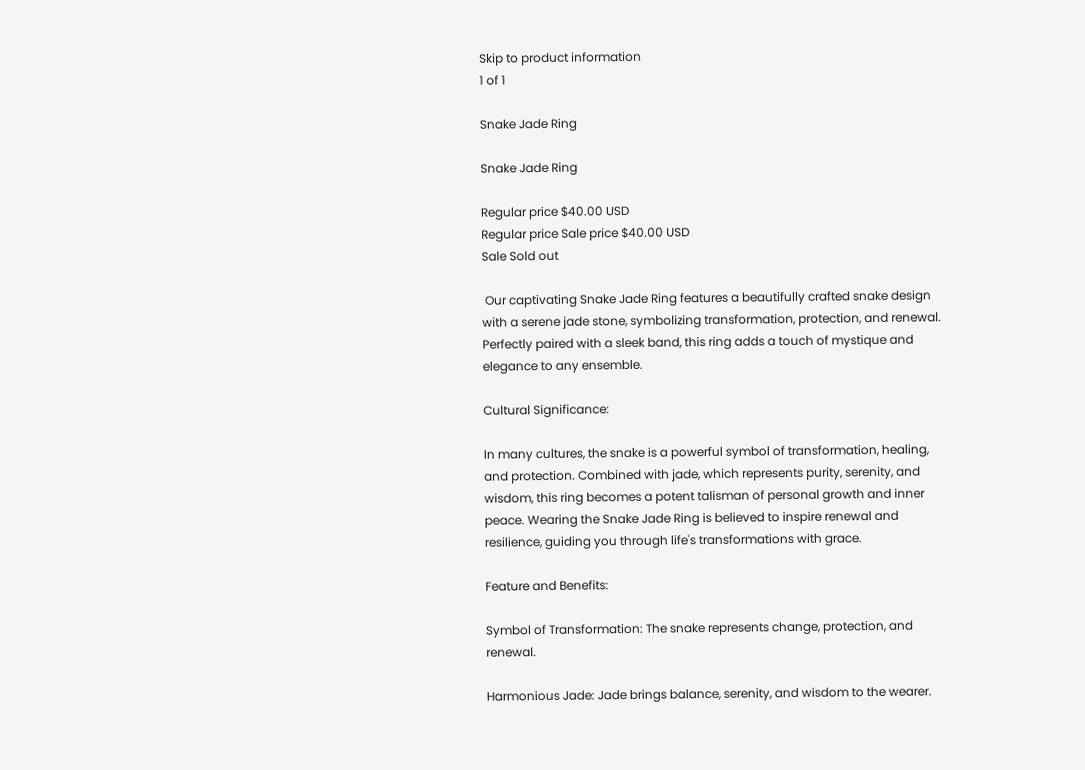Skip to product information
1 of 1

Snake Jade Ring

Snake Jade Ring

Regular price $40.00 USD
Regular price Sale price $40.00 USD
Sale Sold out

 Our captivating Snake Jade Ring features a beautifully crafted snake design with a serene jade stone, symbolizing transformation, protection, and renewal. Perfectly paired with a sleek band, this ring adds a touch of mystique and elegance to any ensemble.

Cultural Significance:

In many cultures, the snake is a powerful symbol of transformation, healing, and protection. Combined with jade, which represents purity, serenity, and wisdom, this ring becomes a potent talisman of personal growth and inner peace. Wearing the Snake Jade Ring is believed to inspire renewal and resilience, guiding you through life's transformations with grace.

Feature and Benefits:

Symbol of Transformation: The snake represents change, protection, and renewal.

Harmonious Jade: Jade brings balance, serenity, and wisdom to the wearer.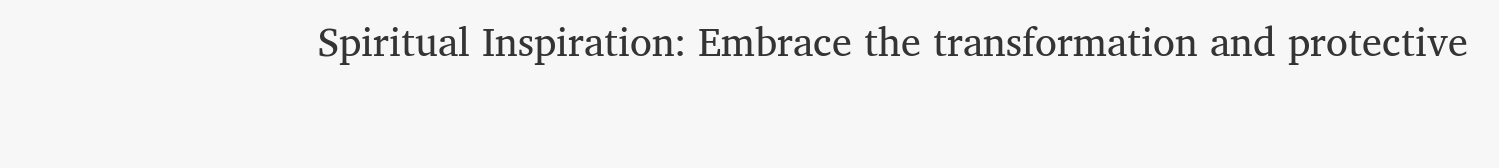Spiritual Inspiration: Embrace the transformation and protective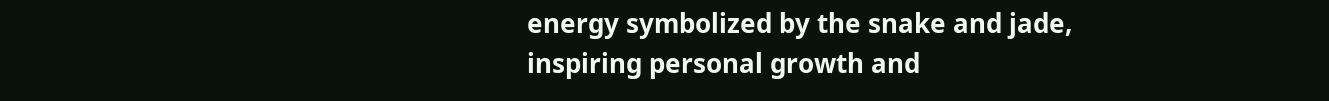energy symbolized by the snake and jade, inspiring personal growth and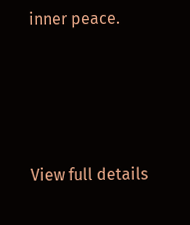inner peace.




View full details